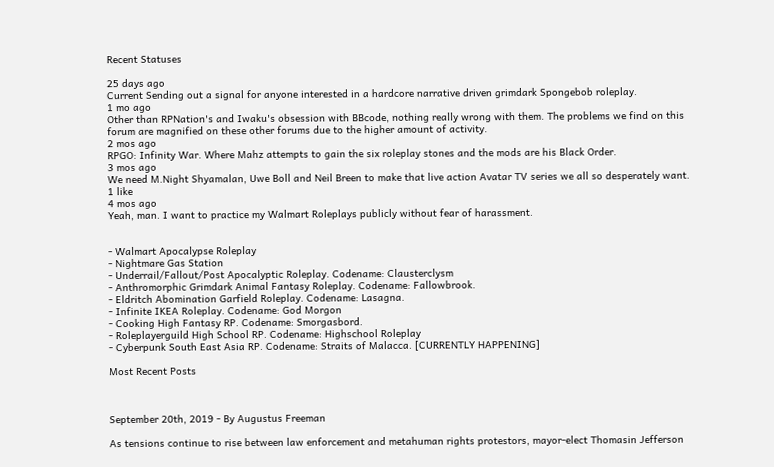Recent Statuses

25 days ago
Current Sending out a signal for anyone interested in a hardcore narrative driven grimdark Spongebob roleplay.
1 mo ago
Other than RPNation's and Iwaku's obsession with BBcode, nothing really wrong with them. The problems we find on this forum are magnified on these other forums due to the higher amount of activity.
2 mos ago
RPGO: Infinity War. Where Mahz attempts to gain the six roleplay stones and the mods are his Black Order.
3 mos ago
We need M.Night Shyamalan, Uwe Boll and Neil Breen to make that live action Avatar TV series we all so desperately want.
1 like
4 mos ago
Yeah, man. I want to practice my Walmart Roleplays publicly without fear of harassment.


- Walmart Apocalypse Roleplay
- Nightmare Gas Station
- Underrail/Fallout/Post Apocalyptic Roleplay. Codename: Clausterclysm
- Anthromorphic Grimdark Animal Fantasy Roleplay. Codename: Fallowbrook.
- Eldritch Abomination Garfield Roleplay. Codename: Lasagna.
- Infinite IKEA Roleplay. Codename: God Morgon
- Cooking High Fantasy RP. Codename: Smorgasbord.
- Roleplayerguild High School RP. Codename: Highschool Roleplay
- Cyberpunk South East Asia RP. Codename: Straits of Malacca. [CURRENTLY HAPPENING]

Most Recent Posts



September 20th, 2019 - By Augustus Freeman

As tensions continue to rise between law enforcement and metahuman rights protestors, mayor-elect Thomasin Jefferson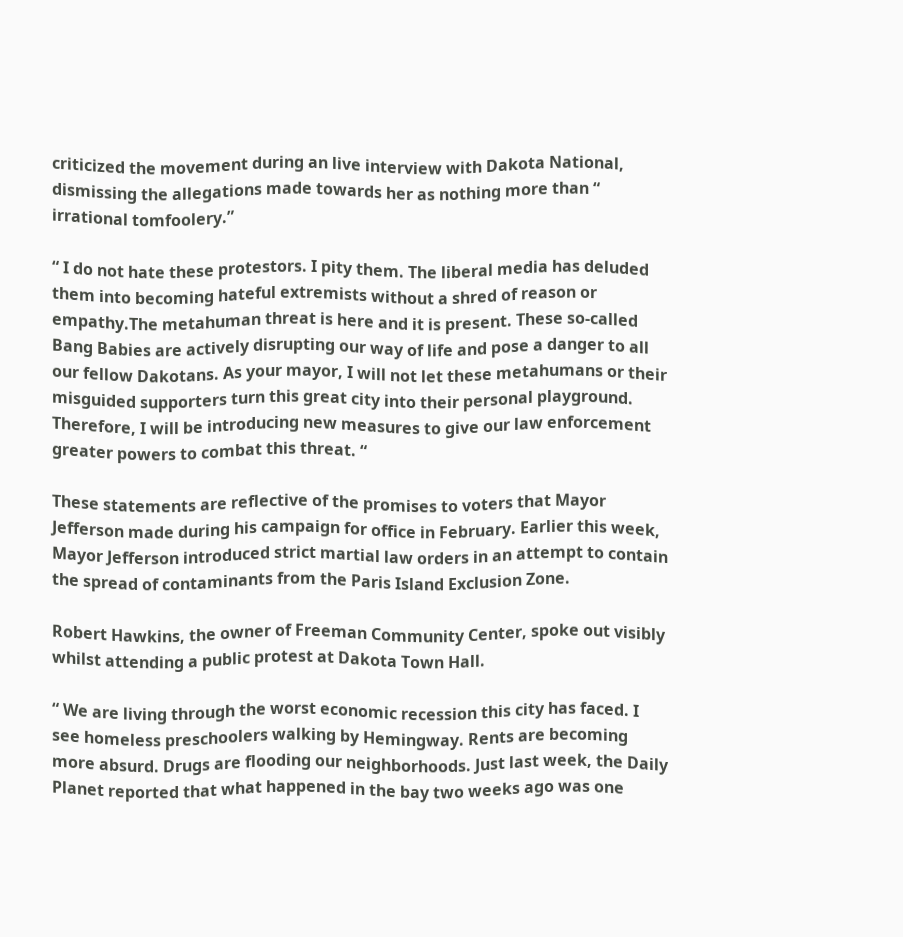criticized the movement during an live interview with Dakota National, dismissing the allegations made towards her as nothing more than “ irrational tomfoolery.”

“ I do not hate these protestors. I pity them. The liberal media has deluded them into becoming hateful extremists without a shred of reason or empathy.The metahuman threat is here and it is present. These so-called Bang Babies are actively disrupting our way of life and pose a danger to all our fellow Dakotans. As your mayor, I will not let these metahumans or their misguided supporters turn this great city into their personal playground. Therefore, I will be introducing new measures to give our law enforcement greater powers to combat this threat. “

These statements are reflective of the promises to voters that Mayor Jefferson made during his campaign for office in February. Earlier this week, Mayor Jefferson introduced strict martial law orders in an attempt to contain the spread of contaminants from the Paris Island Exclusion Zone.

Robert Hawkins, the owner of Freeman Community Center, spoke out visibly whilst attending a public protest at Dakota Town Hall.

“ We are living through the worst economic recession this city has faced. I see homeless preschoolers walking by Hemingway. Rents are becoming more absurd. Drugs are flooding our neighborhoods. Just last week, the Daily Planet reported that what happened in the bay two weeks ago was one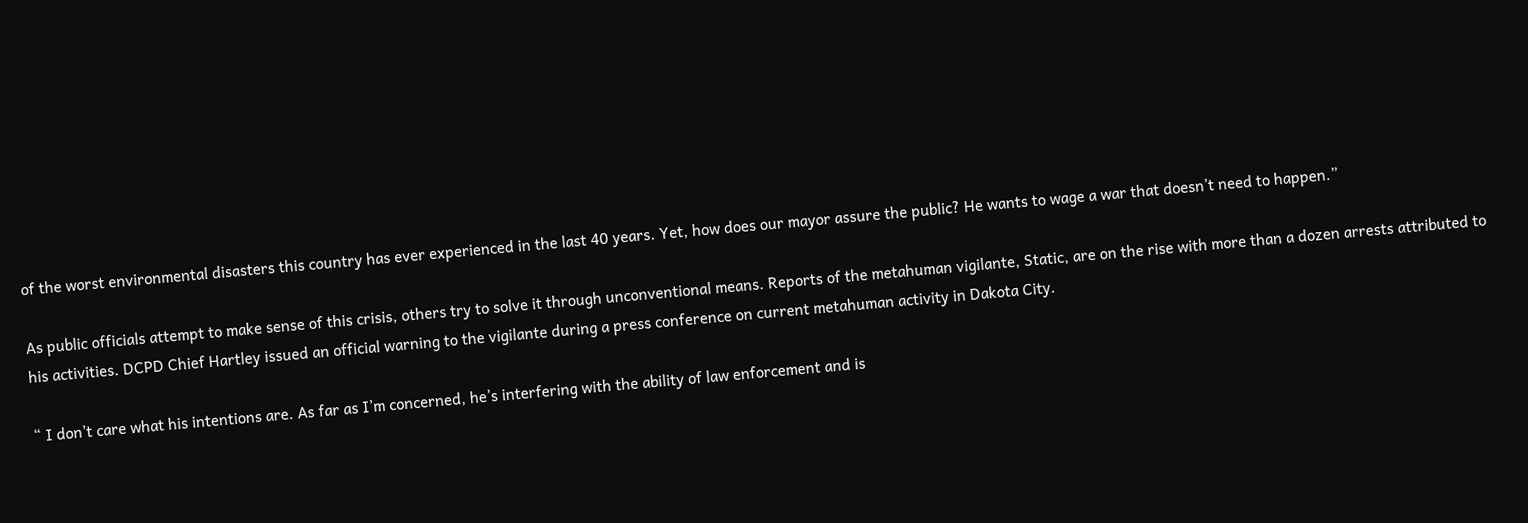of the worst environmental disasters this country has ever experienced in the last 40 years. Yet, how does our mayor assure the public? He wants to wage a war that doesn’t need to happen.”

As public officials attempt to make sense of this crisis, others try to solve it through unconventional means. Reports of the metahuman vigilante, Static, are on the rise with more than a dozen arrests attributed to his activities. DCPD Chief Hartley issued an official warning to the vigilante during a press conference on current metahuman activity in Dakota City.

“ I don’t care what his intentions are. As far as I’m concerned, he’s interfering with the ability of law enforcement and is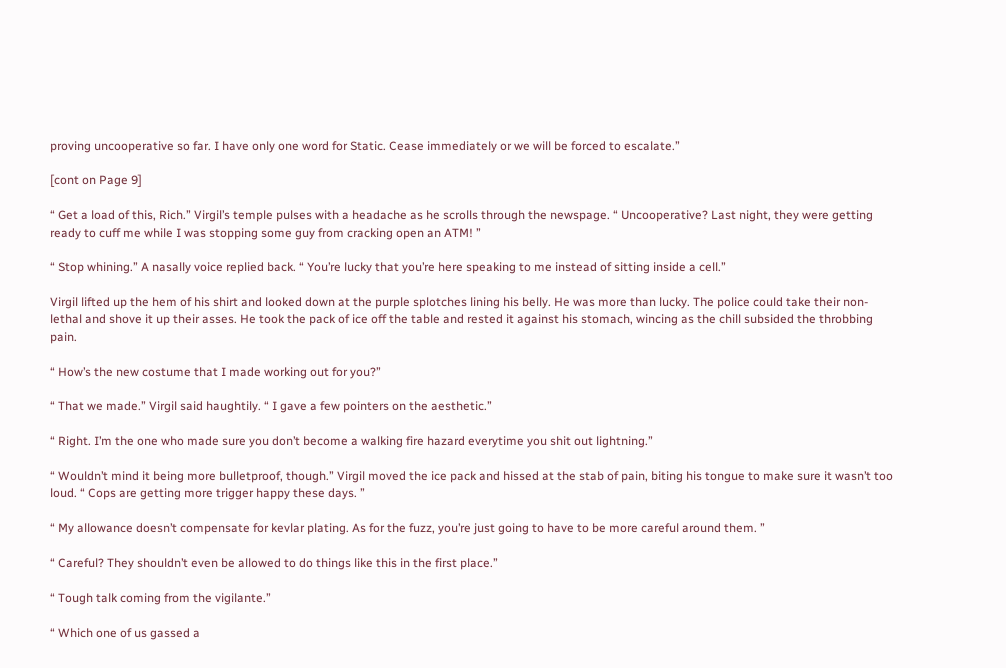proving uncooperative so far. I have only one word for Static. Cease immediately or we will be forced to escalate.”

[cont on Page 9]

“ Get a load of this, Rich.” Virgil’s temple pulses with a headache as he scrolls through the newspage. “ Uncooperative? Last night, they were getting ready to cuff me while I was stopping some guy from cracking open an ATM! ”

“ Stop whining.” A nasally voice replied back. “ You’re lucky that you’re here speaking to me instead of sitting inside a cell.”

Virgil lifted up the hem of his shirt and looked down at the purple splotches lining his belly. He was more than lucky. The police could take their non-lethal and shove it up their asses. He took the pack of ice off the table and rested it against his stomach, wincing as the chill subsided the throbbing pain.

“ How’s the new costume that I made working out for you?”

“ That we made.” Virgil said haughtily. “ I gave a few pointers on the aesthetic.”

“ Right. I’m the one who made sure you don’t become a walking fire hazard everytime you shit out lightning.”

“ Wouldn’t mind it being more bulletproof, though.” Virgil moved the ice pack and hissed at the stab of pain, biting his tongue to make sure it wasn’t too loud. “ Cops are getting more trigger happy these days. ”

“ My allowance doesn’t compensate for kevlar plating. As for the fuzz, you’re just going to have to be more careful around them. ”

“ Careful? They shouldn’t even be allowed to do things like this in the first place.”

“ Tough talk coming from the vigilante.”

“ Which one of us gassed a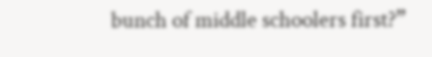bunch of middle schoolers first?”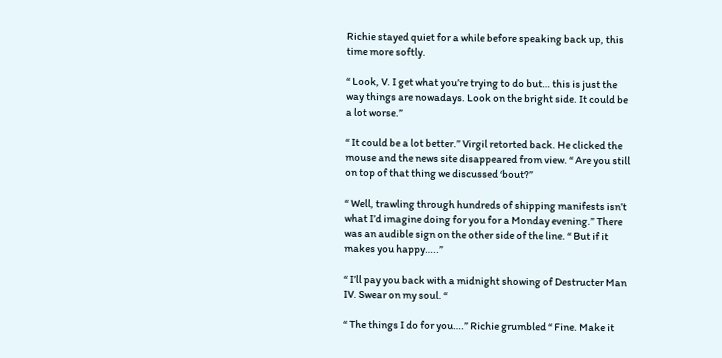Richie stayed quiet for a while before speaking back up, this time more softly.

“ Look, V. I get what you’re trying to do but… this is just the way things are nowadays. Look on the bright side. It could be a lot worse.”

“ It could be a lot better.” Virgil retorted back. He clicked the mouse and the news site disappeared from view. “ Are you still on top of that thing we discussed ‘bout?”

“ Well, trawling through hundreds of shipping manifests isn’t what I’d imagine doing for you for a Monday evening.” There was an audible sign on the other side of the line. “ But if it makes you happy…..”

“ I’ll pay you back with a midnight showing of Destructer Man IV. Swear on my soul. “

“ The things I do for you….” Richie grumbled “ Fine. Make it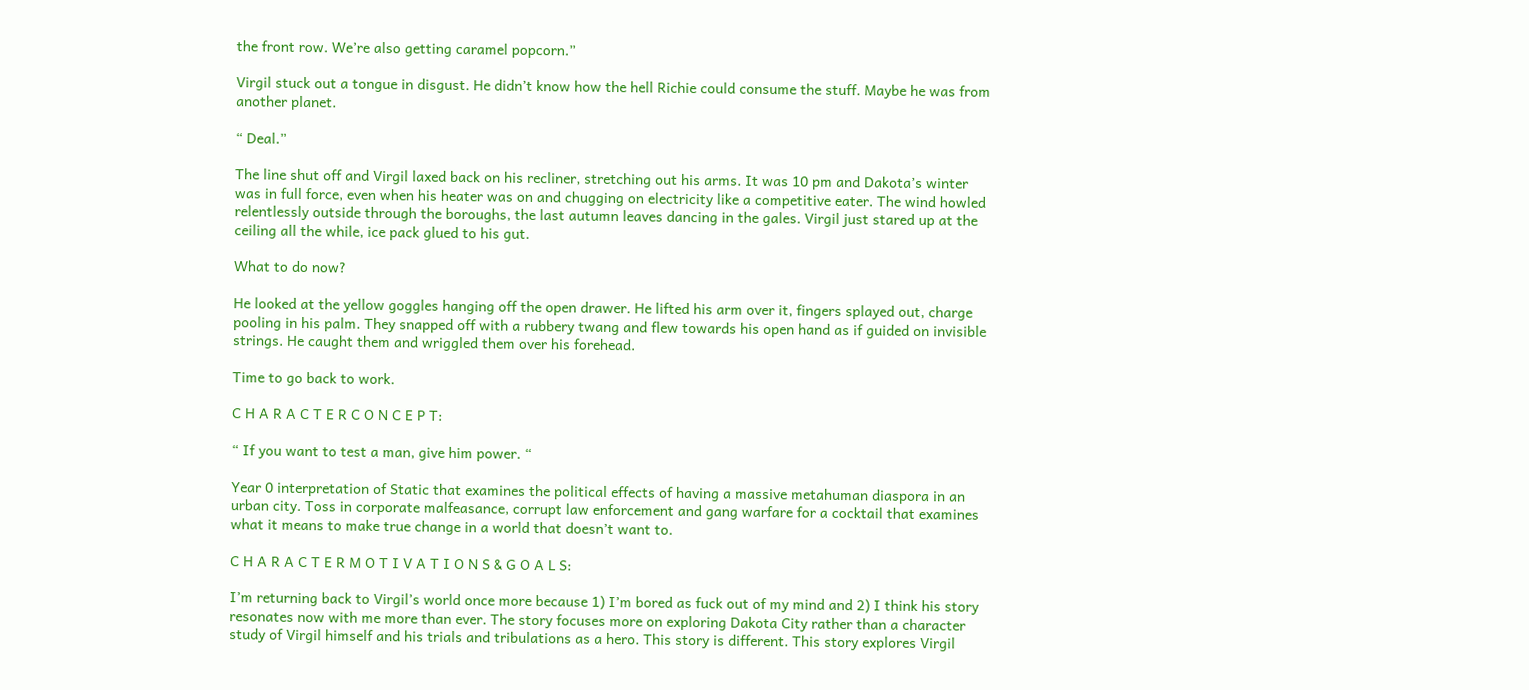the front row. We’re also getting caramel popcorn.”

Virgil stuck out a tongue in disgust. He didn’t know how the hell Richie could consume the stuff. Maybe he was from another planet.

“ Deal.”

The line shut off and Virgil laxed back on his recliner, stretching out his arms. It was 10 pm and Dakota’s winter was in full force, even when his heater was on and chugging on electricity like a competitive eater. The wind howled relentlessly outside through the boroughs, the last autumn leaves dancing in the gales. Virgil just stared up at the ceiling all the while, ice pack glued to his gut.

What to do now?

He looked at the yellow goggles hanging off the open drawer. He lifted his arm over it, fingers splayed out, charge pooling in his palm. They snapped off with a rubbery twang and flew towards his open hand as if guided on invisible strings. He caught them and wriggled them over his forehead.

Time to go back to work.

C H A R A C T E R C O N C E P T:

“ If you want to test a man, give him power. “

Year 0 interpretation of Static that examines the political effects of having a massive metahuman diaspora in an urban city. Toss in corporate malfeasance, corrupt law enforcement and gang warfare for a cocktail that examines what it means to make true change in a world that doesn’t want to.

C H A R A C T E R M O T I V A T I O N S & G O A L S:

I’m returning back to Virgil’s world once more because 1) I’m bored as fuck out of my mind and 2) I think his story resonates now with me more than ever. The story focuses more on exploring Dakota City rather than a character study of Virgil himself and his trials and tribulations as a hero. This story is different. This story explores Virgil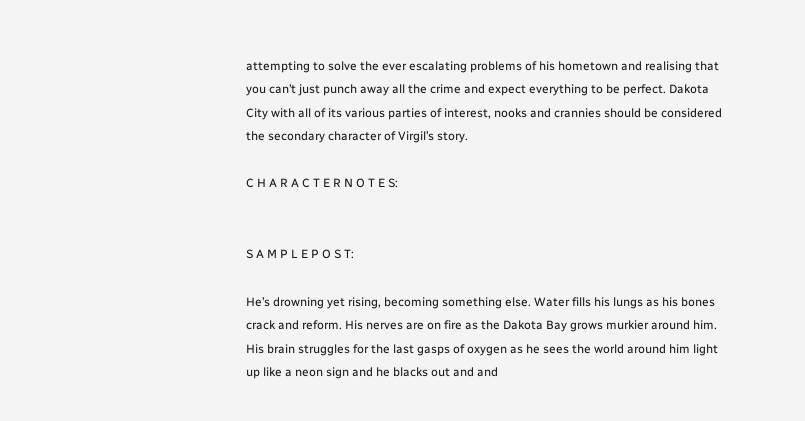attempting to solve the ever escalating problems of his hometown and realising that you can’t just punch away all the crime and expect everything to be perfect. Dakota City with all of its various parties of interest, nooks and crannies should be considered the secondary character of Virgil’s story.

C H A R A C T E R N O T E S:


S A M P L E P O S T:

He’s drowning yet rising, becoming something else. Water fills his lungs as his bones crack and reform. His nerves are on fire as the Dakota Bay grows murkier around him. His brain struggles for the last gasps of oxygen as he sees the world around him light up like a neon sign and he blacks out and and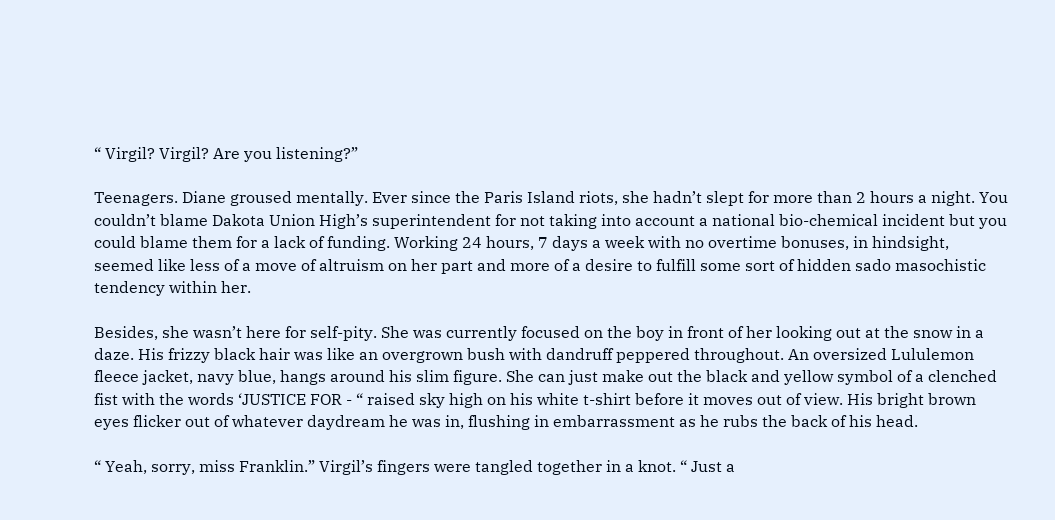“ Virgil? Virgil? Are you listening?”

Teenagers. Diane groused mentally. Ever since the Paris Island riots, she hadn’t slept for more than 2 hours a night. You couldn’t blame Dakota Union High’s superintendent for not taking into account a national bio-chemical incident but you could blame them for a lack of funding. Working 24 hours, 7 days a week with no overtime bonuses, in hindsight, seemed like less of a move of altruism on her part and more of a desire to fulfill some sort of hidden sado masochistic tendency within her.

Besides, she wasn’t here for self-pity. She was currently focused on the boy in front of her looking out at the snow in a daze. His frizzy black hair was like an overgrown bush with dandruff peppered throughout. An oversized Lululemon fleece jacket, navy blue, hangs around his slim figure. She can just make out the black and yellow symbol of a clenched fist with the words ‘JUSTICE FOR - “ raised sky high on his white t-shirt before it moves out of view. His bright brown eyes flicker out of whatever daydream he was in, flushing in embarrassment as he rubs the back of his head.

“ Yeah, sorry, miss Franklin.” Virgil’s fingers were tangled together in a knot. “ Just a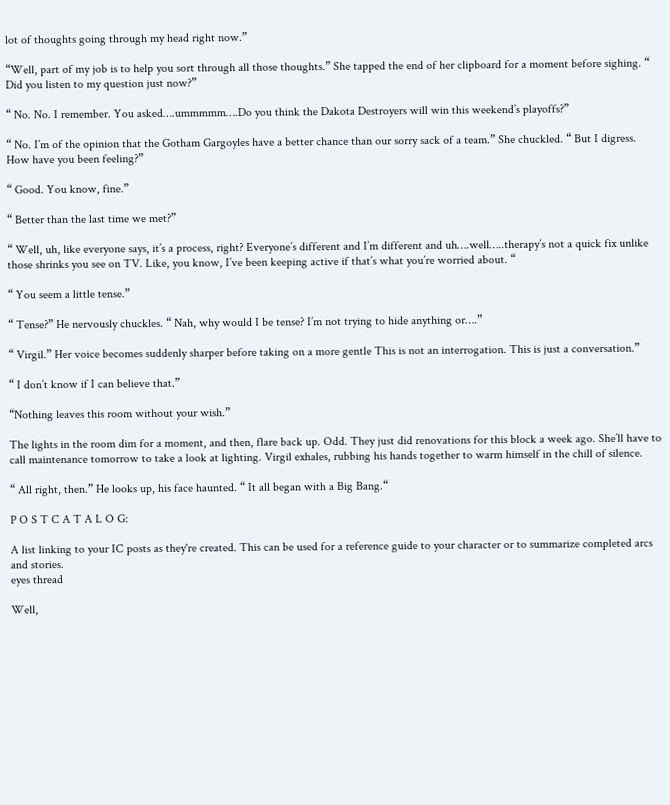lot of thoughts going through my head right now.”

“Well, part of my job is to help you sort through all those thoughts.” She tapped the end of her clipboard for a moment before sighing. “ Did you listen to my question just now?”

“ No. No. I remember. You asked….ummmmm….Do you think the Dakota Destroyers will win this weekend’s playoffs?”

“ No. I’m of the opinion that the Gotham Gargoyles have a better chance than our sorry sack of a team.” She chuckled. “ But I digress. How have you been feeling?”

“ Good. You know, fine.”

“ Better than the last time we met?”

“ Well, uh, like everyone says, it’s a process, right? Everyone’s different and I’m different and uh….well…..therapy’s not a quick fix unlike those shrinks you see on TV. Like, you know, I’ve been keeping active if that’s what you’re worried about. “

“ You seem a little tense.”

“ Tense?” He nervously chuckles. “ Nah, why would I be tense? I’m not trying to hide anything or….”

“ Virgil.” Her voice becomes suddenly sharper before taking on a more gentle This is not an interrogation. This is just a conversation.”

“ I don’t know if I can believe that.”

“Nothing leaves this room without your wish.”

The lights in the room dim for a moment, and then, flare back up. Odd. They just did renovations for this block a week ago. She’ll have to call maintenance tomorrow to take a look at lighting. Virgil exhales, rubbing his hands together to warm himself in the chill of silence.

“ All right, then.” He looks up, his face haunted. “ It all began with a Big Bang.“

P O S T C A T A L O G:

A list linking to your IC posts as they're created. This can be used for a reference guide to your character or to summarize completed arcs and stories.
eyes thread

Well,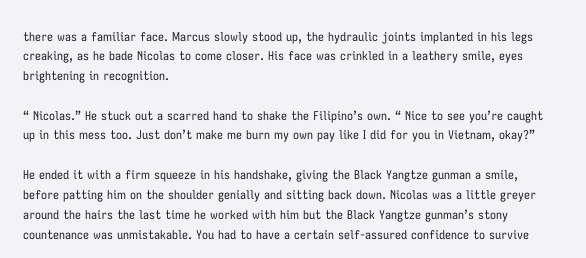there was a familiar face. Marcus slowly stood up, the hydraulic joints implanted in his legs creaking, as he bade Nicolas to come closer. His face was crinkled in a leathery smile, eyes brightening in recognition.

“ Nicolas.” He stuck out a scarred hand to shake the Filipino’s own. “ Nice to see you’re caught up in this mess too. Just don’t make me burn my own pay like I did for you in Vietnam, okay?”

He ended it with a firm squeeze in his handshake, giving the Black Yangtze gunman a smile, before patting him on the shoulder genially and sitting back down. Nicolas was a little greyer around the hairs the last time he worked with him but the Black Yangtze gunman’s stony countenance was unmistakable. You had to have a certain self-assured confidence to survive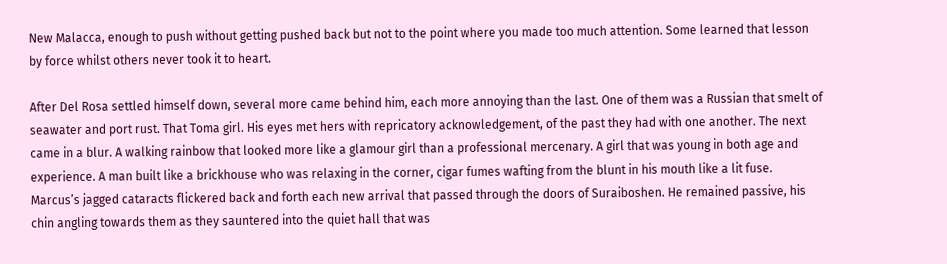New Malacca, enough to push without getting pushed back but not to the point where you made too much attention. Some learned that lesson by force whilst others never took it to heart.

After Del Rosa settled himself down, several more came behind him, each more annoying than the last. One of them was a Russian that smelt of seawater and port rust. That Toma girl. His eyes met hers with repricatory acknowledgement, of the past they had with one another. The next came in a blur. A walking rainbow that looked more like a glamour girl than a professional mercenary. A girl that was young in both age and experience. A man built like a brickhouse who was relaxing in the corner, cigar fumes wafting from the blunt in his mouth like a lit fuse. Marcus’s jagged cataracts flickered back and forth each new arrival that passed through the doors of Suraiboshen. He remained passive, his chin angling towards them as they sauntered into the quiet hall that was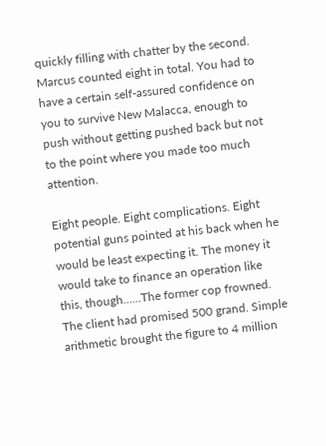quickly filling with chatter by the second. Marcus counted eight in total. You had to have a certain self-assured confidence on you to survive New Malacca, enough to push without getting pushed back but not to the point where you made too much attention.

Eight people. Eight complications. Eight potential guns pointed at his back when he would be least expecting it. The money it would take to finance an operation like this, though…...The former cop frowned. The client had promised 500 grand. Simple arithmetic brought the figure to 4 million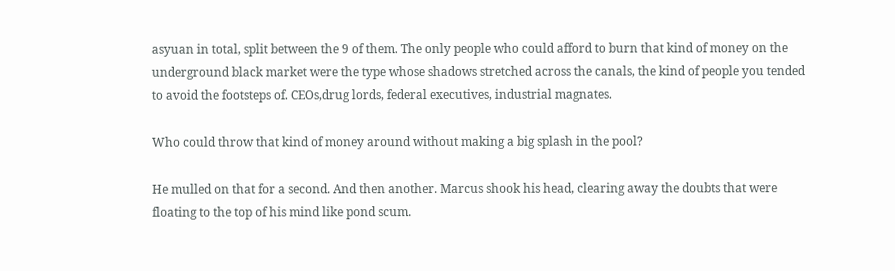asyuan in total, split between the 9 of them. The only people who could afford to burn that kind of money on the underground black market were the type whose shadows stretched across the canals, the kind of people you tended to avoid the footsteps of. CEOs,drug lords, federal executives, industrial magnates.

Who could throw that kind of money around without making a big splash in the pool?

He mulled on that for a second. And then another. Marcus shook his head, clearing away the doubts that were floating to the top of his mind like pond scum.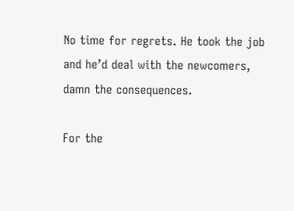No time for regrets. He took the job and he’d deal with the newcomers, damn the consequences.

For the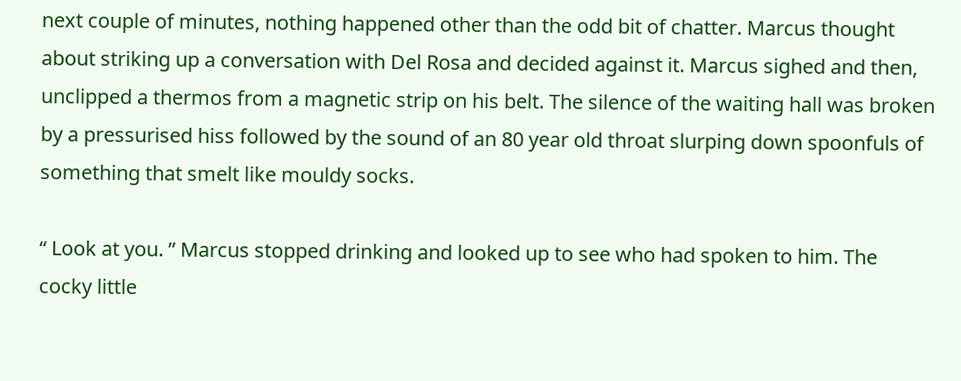next couple of minutes, nothing happened other than the odd bit of chatter. Marcus thought about striking up a conversation with Del Rosa and decided against it. Marcus sighed and then, unclipped a thermos from a magnetic strip on his belt. The silence of the waiting hall was broken by a pressurised hiss followed by the sound of an 80 year old throat slurping down spoonfuls of something that smelt like mouldy socks.

“ Look at you. ” Marcus stopped drinking and looked up to see who had spoken to him. The cocky little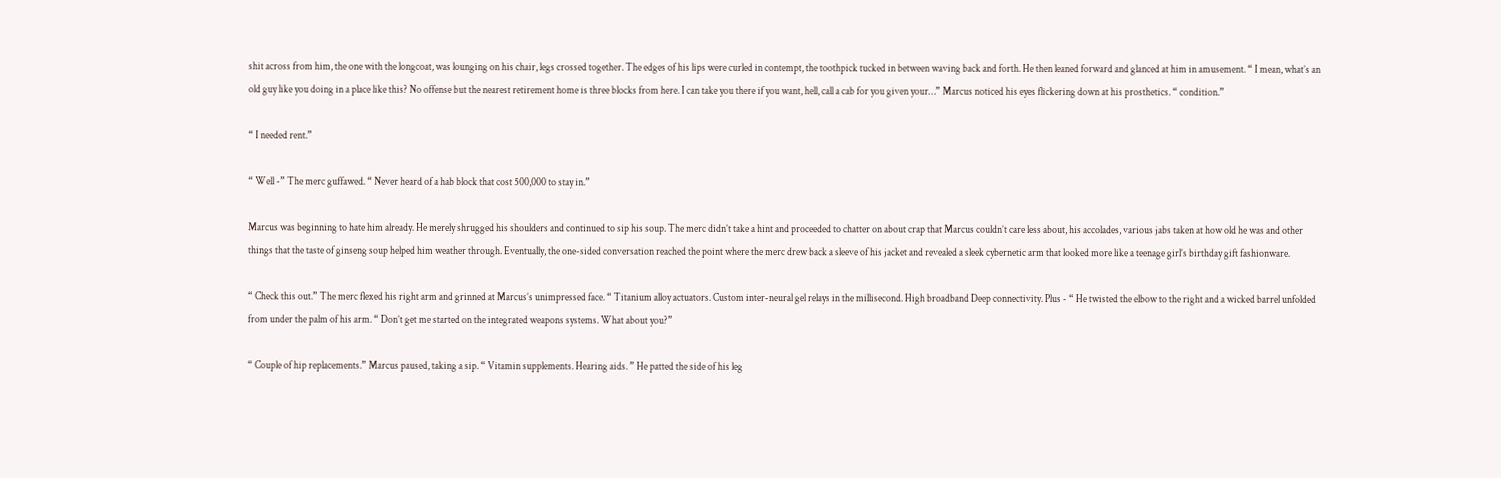shit across from him, the one with the longcoat, was lounging on his chair, legs crossed together. The edges of his lips were curled in contempt, the toothpick tucked in between waving back and forth. He then leaned forward and glanced at him in amusement. “ I mean, what’s an old guy like you doing in a place like this? No offense but the nearest retirement home is three blocks from here. I can take you there if you want, hell, call a cab for you given your…” Marcus noticed his eyes flickering down at his prosthetics. “ condition.”

“ I needed rent.”

“ Well -” The merc guffawed. “ Never heard of a hab block that cost 500,000 to stay in.”

Marcus was beginning to hate him already. He merely shrugged his shoulders and continued to sip his soup. The merc didn’t take a hint and proceeded to chatter on about crap that Marcus couldn’t care less about, his accolades, various jabs taken at how old he was and other things that the taste of ginseng soup helped him weather through. Eventually, the one-sided conversation reached the point where the merc drew back a sleeve of his jacket and revealed a sleek cybernetic arm that looked more like a teenage girl’s birthday gift fashionware.

“ Check this out.” The merc flexed his right arm and grinned at Marcus’s unimpressed face. “ Titanium alloy actuators. Custom inter-neural gel relays in the millisecond. High broadband Deep connectivity. Plus - “ He twisted the elbow to the right and a wicked barrel unfolded from under the palm of his arm. “ Don’t get me started on the integrated weapons systems. What about you?”

“ Couple of hip replacements.” Marcus paused, taking a sip. “ Vitamin supplements. Hearing aids. ” He patted the side of his leg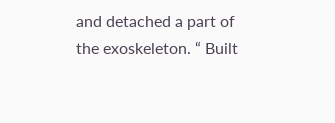and detached a part of the exoskeleton. “ Built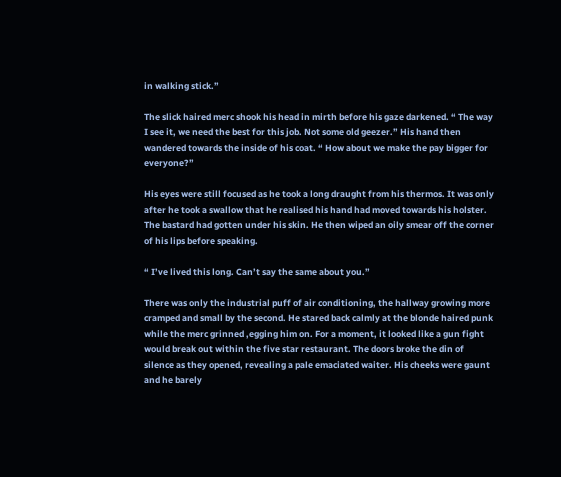in walking stick.”

The slick haired merc shook his head in mirth before his gaze darkened. “ The way I see it, we need the best for this job. Not some old geezer.” His hand then wandered towards the inside of his coat. “ How about we make the pay bigger for everyone?”

His eyes were still focused as he took a long draught from his thermos. It was only after he took a swallow that he realised his hand had moved towards his holster. The bastard had gotten under his skin. He then wiped an oily smear off the corner of his lips before speaking.

“ I’ve lived this long. Can’t say the same about you.”

There was only the industrial puff of air conditioning, the hallway growing more cramped and small by the second. He stared back calmly at the blonde haired punk while the merc grinned ,egging him on. For a moment, it looked like a gun fight would break out within the five star restaurant. The doors broke the din of silence as they opened, revealing a pale emaciated waiter. His cheeks were gaunt and he barely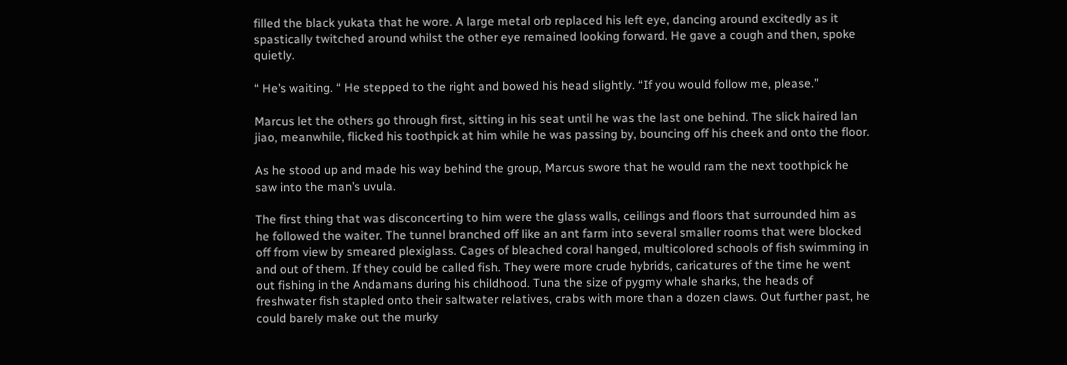filled the black yukata that he wore. A large metal orb replaced his left eye, dancing around excitedly as it spastically twitched around whilst the other eye remained looking forward. He gave a cough and then, spoke quietly.

“ He’s waiting. “ He stepped to the right and bowed his head slightly. “If you would follow me, please.”

Marcus let the others go through first, sitting in his seat until he was the last one behind. The slick haired lan jiao, meanwhile, flicked his toothpick at him while he was passing by, bouncing off his cheek and onto the floor.

As he stood up and made his way behind the group, Marcus swore that he would ram the next toothpick he saw into the man’s uvula.

The first thing that was disconcerting to him were the glass walls, ceilings and floors that surrounded him as he followed the waiter. The tunnel branched off like an ant farm into several smaller rooms that were blocked off from view by smeared plexiglass. Cages of bleached coral hanged, multicolored schools of fish swimming in and out of them. If they could be called fish. They were more crude hybrids, caricatures of the time he went out fishing in the Andamans during his childhood. Tuna the size of pygmy whale sharks, the heads of freshwater fish stapled onto their saltwater relatives, crabs with more than a dozen claws. Out further past, he could barely make out the murky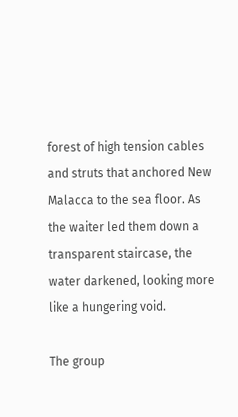forest of high tension cables and struts that anchored New Malacca to the sea floor. As the waiter led them down a transparent staircase, the water darkened, looking more like a hungering void.

The group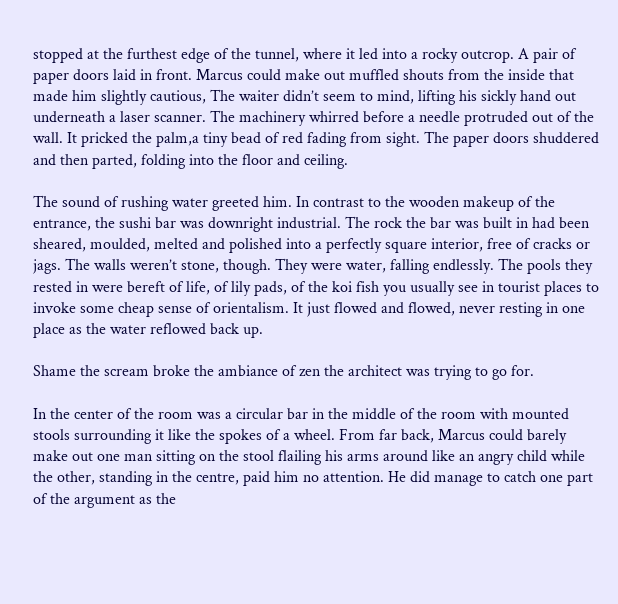stopped at the furthest edge of the tunnel, where it led into a rocky outcrop. A pair of paper doors laid in front. Marcus could make out muffled shouts from the inside that made him slightly cautious, The waiter didn’t seem to mind, lifting his sickly hand out underneath a laser scanner. The machinery whirred before a needle protruded out of the wall. It pricked the palm,a tiny bead of red fading from sight. The paper doors shuddered and then parted, folding into the floor and ceiling.

The sound of rushing water greeted him. In contrast to the wooden makeup of the entrance, the sushi bar was downright industrial. The rock the bar was built in had been sheared, moulded, melted and polished into a perfectly square interior, free of cracks or jags. The walls weren’t stone, though. They were water, falling endlessly. The pools they rested in were bereft of life, of lily pads, of the koi fish you usually see in tourist places to invoke some cheap sense of orientalism. It just flowed and flowed, never resting in one place as the water reflowed back up.

Shame the scream broke the ambiance of zen the architect was trying to go for.

In the center of the room was a circular bar in the middle of the room with mounted stools surrounding it like the spokes of a wheel. From far back, Marcus could barely make out one man sitting on the stool flailing his arms around like an angry child while the other, standing in the centre, paid him no attention. He did manage to catch one part of the argument as the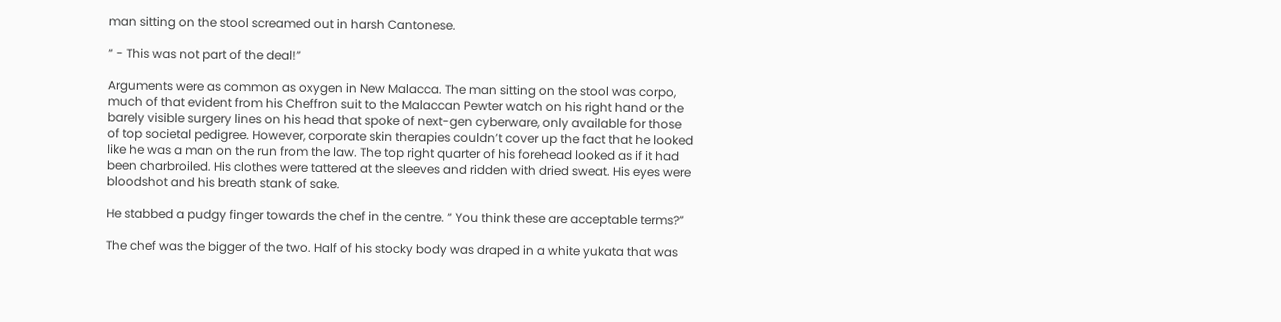man sitting on the stool screamed out in harsh Cantonese.

“ - This was not part of the deal!”

Arguments were as common as oxygen in New Malacca. The man sitting on the stool was corpo, much of that evident from his Cheffron suit to the Malaccan Pewter watch on his right hand or the barely visible surgery lines on his head that spoke of next-gen cyberware, only available for those of top societal pedigree. However, corporate skin therapies couldn’t cover up the fact that he looked like he was a man on the run from the law. The top right quarter of his forehead looked as if it had been charbroiled. His clothes were tattered at the sleeves and ridden with dried sweat. His eyes were bloodshot and his breath stank of sake.

He stabbed a pudgy finger towards the chef in the centre. “ You think these are acceptable terms?”

The chef was the bigger of the two. Half of his stocky body was draped in a white yukata that was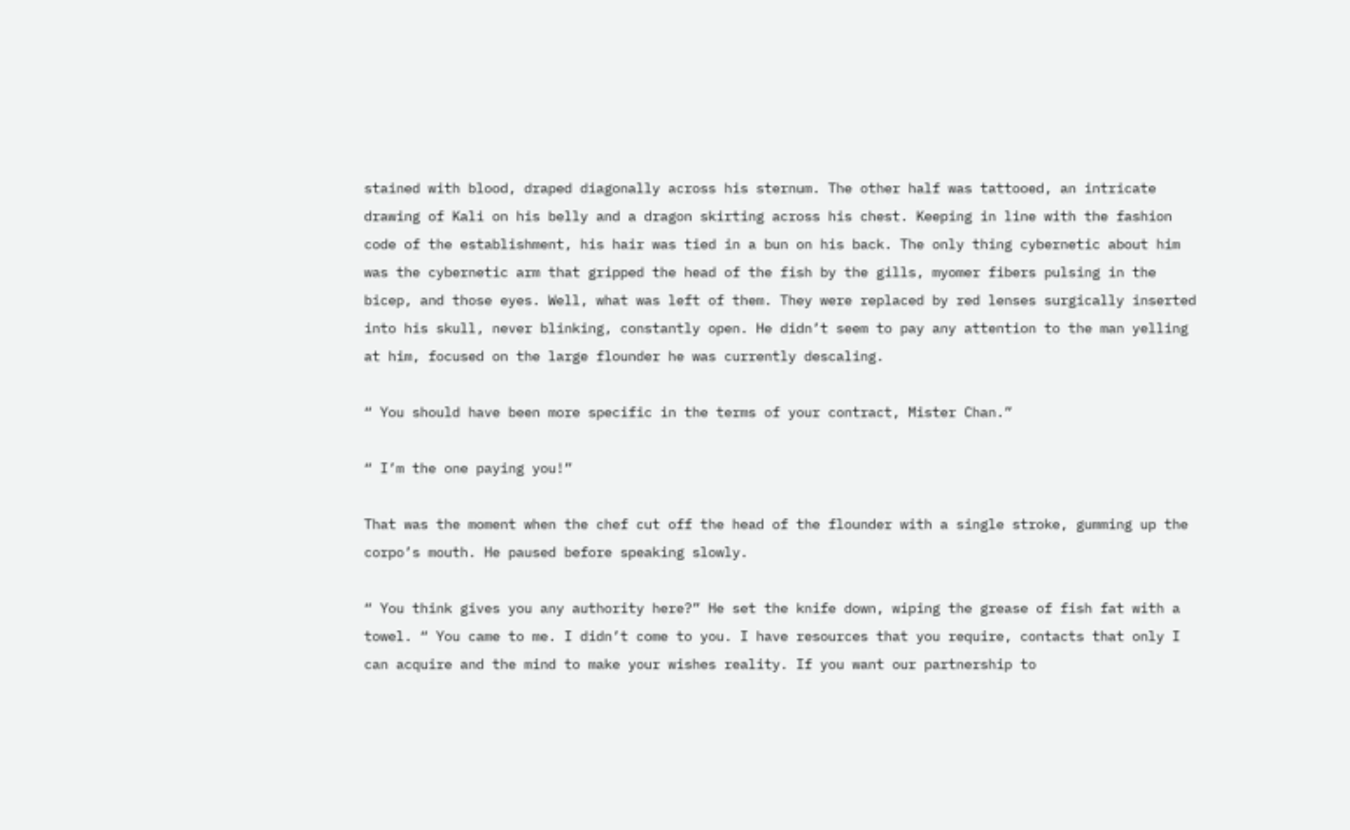stained with blood, draped diagonally across his sternum. The other half was tattooed, an intricate drawing of Kali on his belly and a dragon skirting across his chest. Keeping in line with the fashion code of the establishment, his hair was tied in a bun on his back. The only thing cybernetic about him was the cybernetic arm that gripped the head of the fish by the gills, myomer fibers pulsing in the bicep, and those eyes. Well, what was left of them. They were replaced by red lenses surgically inserted into his skull, never blinking, constantly open. He didn’t seem to pay any attention to the man yelling at him, focused on the large flounder he was currently descaling.

“ You should have been more specific in the terms of your contract, Mister Chan.”

“ I’m the one paying you!”

That was the moment when the chef cut off the head of the flounder with a single stroke, gumming up the corpo’s mouth. He paused before speaking slowly.

“ You think gives you any authority here?” He set the knife down, wiping the grease of fish fat with a towel. “ You came to me. I didn’t come to you. I have resources that you require, contacts that only I can acquire and the mind to make your wishes reality. If you want our partnership to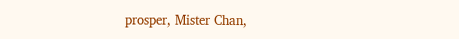prosper, Mister Chan,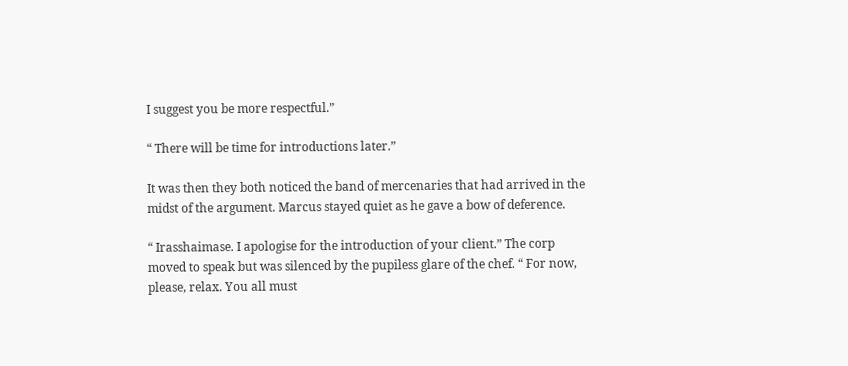I suggest you be more respectful.”

“ There will be time for introductions later.”

It was then they both noticed the band of mercenaries that had arrived in the midst of the argument. Marcus stayed quiet as he gave a bow of deference.

“ Irasshaimase. I apologise for the introduction of your client.” The corp moved to speak but was silenced by the pupiless glare of the chef. “ For now, please, relax. You all must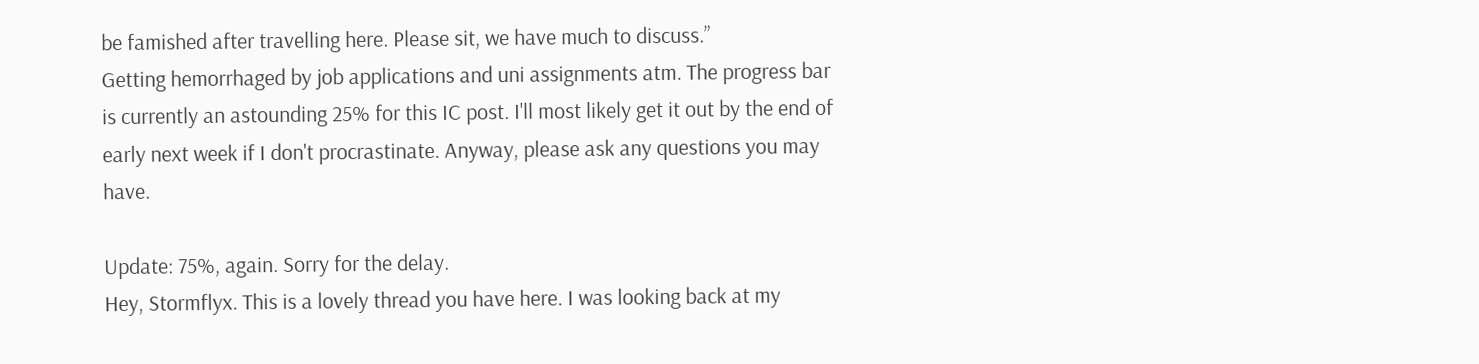be famished after travelling here. Please sit, we have much to discuss.”
Getting hemorrhaged by job applications and uni assignments atm. The progress bar is currently an astounding 25% for this IC post. I'll most likely get it out by the end of early next week if I don't procrastinate. Anyway, please ask any questions you may have.

Update: 75%, again. Sorry for the delay.
Hey, Stormflyx. This is a lovely thread you have here. I was looking back at my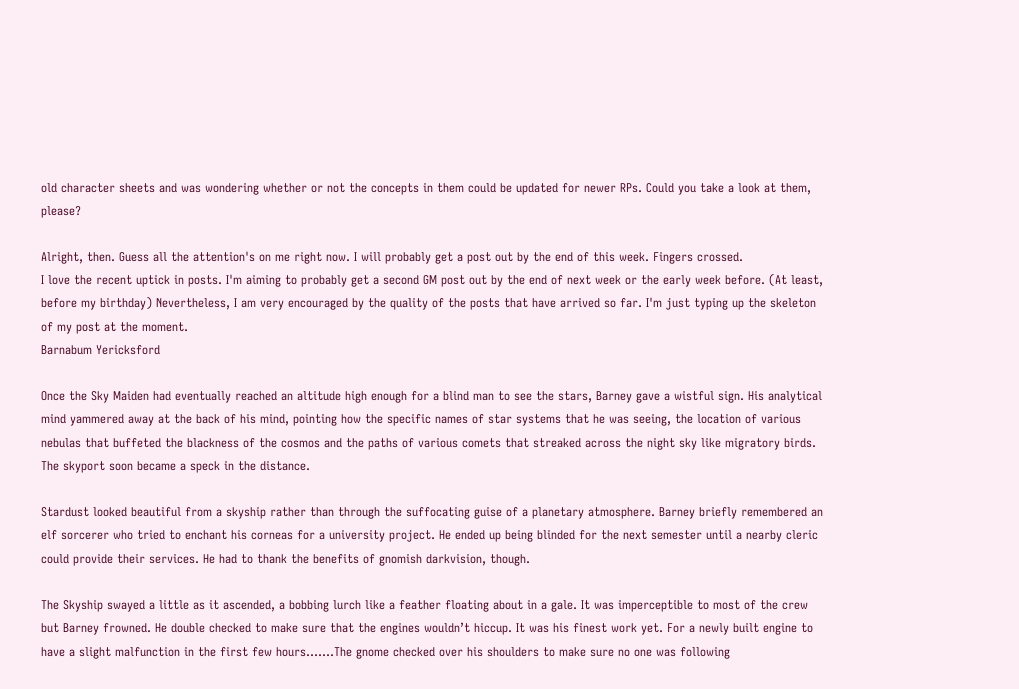old character sheets and was wondering whether or not the concepts in them could be updated for newer RPs. Could you take a look at them, please?

Alright, then. Guess all the attention's on me right now. I will probably get a post out by the end of this week. Fingers crossed.
I love the recent uptick in posts. I'm aiming to probably get a second GM post out by the end of next week or the early week before. (At least, before my birthday) Nevertheless, I am very encouraged by the quality of the posts that have arrived so far. I'm just typing up the skeleton of my post at the moment.
Barnabum Yericksford

Once the Sky Maiden had eventually reached an altitude high enough for a blind man to see the stars, Barney gave a wistful sign. His analytical mind yammered away at the back of his mind, pointing how the specific names of star systems that he was seeing, the location of various nebulas that buffeted the blackness of the cosmos and the paths of various comets that streaked across the night sky like migratory birds. The skyport soon became a speck in the distance.

Stardust looked beautiful from a skyship rather than through the suffocating guise of a planetary atmosphere. Barney briefly remembered an elf sorcerer who tried to enchant his corneas for a university project. He ended up being blinded for the next semester until a nearby cleric could provide their services. He had to thank the benefits of gnomish darkvision, though.

The Skyship swayed a little as it ascended, a bobbing lurch like a feather floating about in a gale. It was imperceptible to most of the crew but Barney frowned. He double checked to make sure that the engines wouldn’t hiccup. It was his finest work yet. For a newly built engine to have a slight malfunction in the first few hours…….The gnome checked over his shoulders to make sure no one was following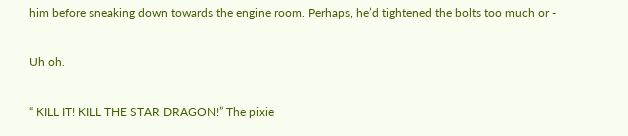him before sneaking down towards the engine room. Perhaps, he’d tightened the bolts too much or -

Uh oh.

“ KILL IT! KILL THE STAR DRAGON!” The pixie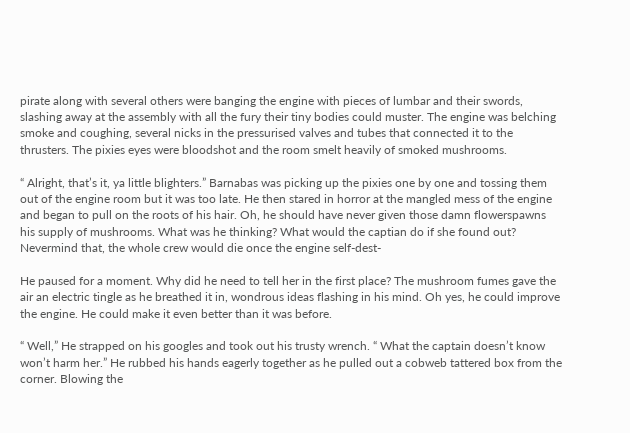pirate along with several others were banging the engine with pieces of lumbar and their swords, slashing away at the assembly with all the fury their tiny bodies could muster. The engine was belching smoke and coughing, several nicks in the pressurised valves and tubes that connected it to the thrusters. The pixies eyes were bloodshot and the room smelt heavily of smoked mushrooms.

“ Alright, that’s it, ya little blighters.” Barnabas was picking up the pixies one by one and tossing them out of the engine room but it was too late. He then stared in horror at the mangled mess of the engine and began to pull on the roots of his hair. Oh, he should have never given those damn flowerspawns his supply of mushrooms. What was he thinking? What would the captian do if she found out? Nevermind that, the whole crew would die once the engine self-dest-

He paused for a moment. Why did he need to tell her in the first place? The mushroom fumes gave the air an electric tingle as he breathed it in, wondrous ideas flashing in his mind. Oh yes, he could improve the engine. He could make it even better than it was before.

“ Well,” He strapped on his googles and took out his trusty wrench. “ What the captain doesn’t know won’t harm her.” He rubbed his hands eagerly together as he pulled out a cobweb tattered box from the corner. Blowing the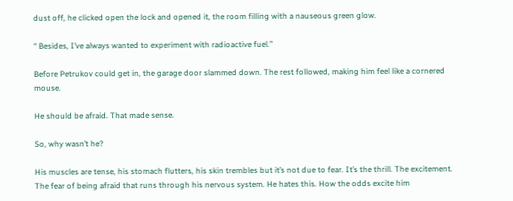dust off, he clicked open the lock and opened it, the room filling with a nauseous green glow.

“ Besides, I’ve always wanted to experiment with radioactive fuel.”

Before Petrukov could get in, the garage door slammed down. The rest followed, making him feel like a cornered mouse.

He should be afraid. That made sense.

So, why wasn’t he?

His muscles are tense, his stomach flutters, his skin trembles but it’s not due to fear. It’s the thrill. The excitement. The fear of being afraid that runs through his nervous system. He hates this. How the odds excite him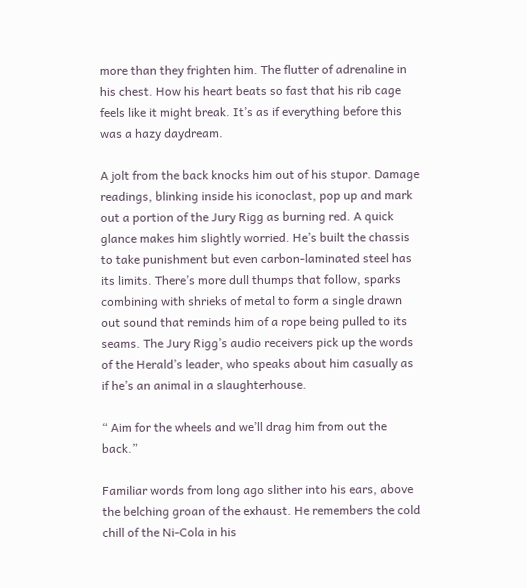more than they frighten him. The flutter of adrenaline in his chest. How his heart beats so fast that his rib cage feels like it might break. It’s as if everything before this was a hazy daydream.

A jolt from the back knocks him out of his stupor. Damage readings, blinking inside his iconoclast, pop up and mark out a portion of the Jury Rigg as burning red. A quick glance makes him slightly worried. He’s built the chassis to take punishment but even carbon-laminated steel has its limits. There’s more dull thumps that follow, sparks combining with shrieks of metal to form a single drawn out sound that reminds him of a rope being pulled to its seams. The Jury Rigg’s audio receivers pick up the words of the Herald’s leader, who speaks about him casually as if he’s an animal in a slaughterhouse.

“ Aim for the wheels and we’ll drag him from out the back.”

Familiar words from long ago slither into his ears, above the belching groan of the exhaust. He remembers the cold chill of the Ni-Cola in his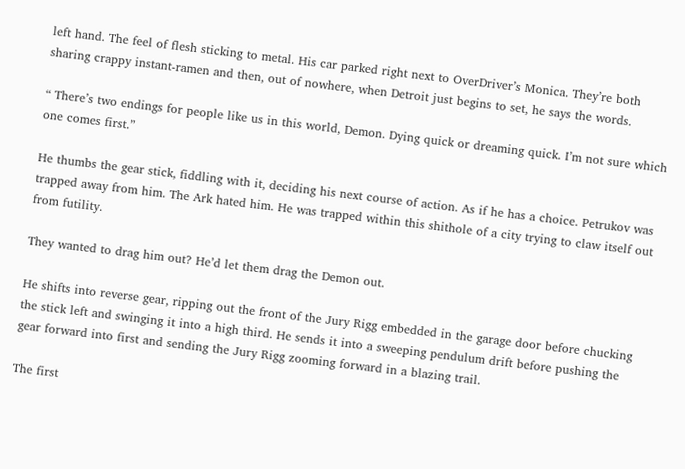left hand. The feel of flesh sticking to metal. His car parked right next to OverDriver’s Monica. They’re both sharing crappy instant-ramen and then, out of nowhere, when Detroit just begins to set, he says the words.

“ There’s two endings for people like us in this world, Demon. Dying quick or dreaming quick. I’m not sure which one comes first.”

He thumbs the gear stick, fiddling with it, deciding his next course of action. As if he has a choice. Petrukov was trapped away from him. The Ark hated him. He was trapped within this shithole of a city trying to claw itself out from futility.

They wanted to drag him out? He’d let them drag the Demon out.

He shifts into reverse gear, ripping out the front of the Jury Rigg embedded in the garage door before chucking the stick left and swinging it into a high third. He sends it into a sweeping pendulum drift before pushing the gear forward into first and sending the Jury Rigg zooming forward in a blazing trail.

The first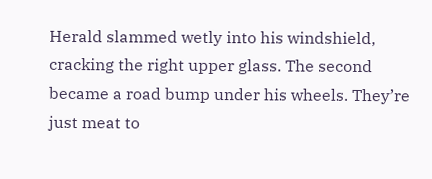Herald slammed wetly into his windshield, cracking the right upper glass. The second became a road bump under his wheels. They’re just meat to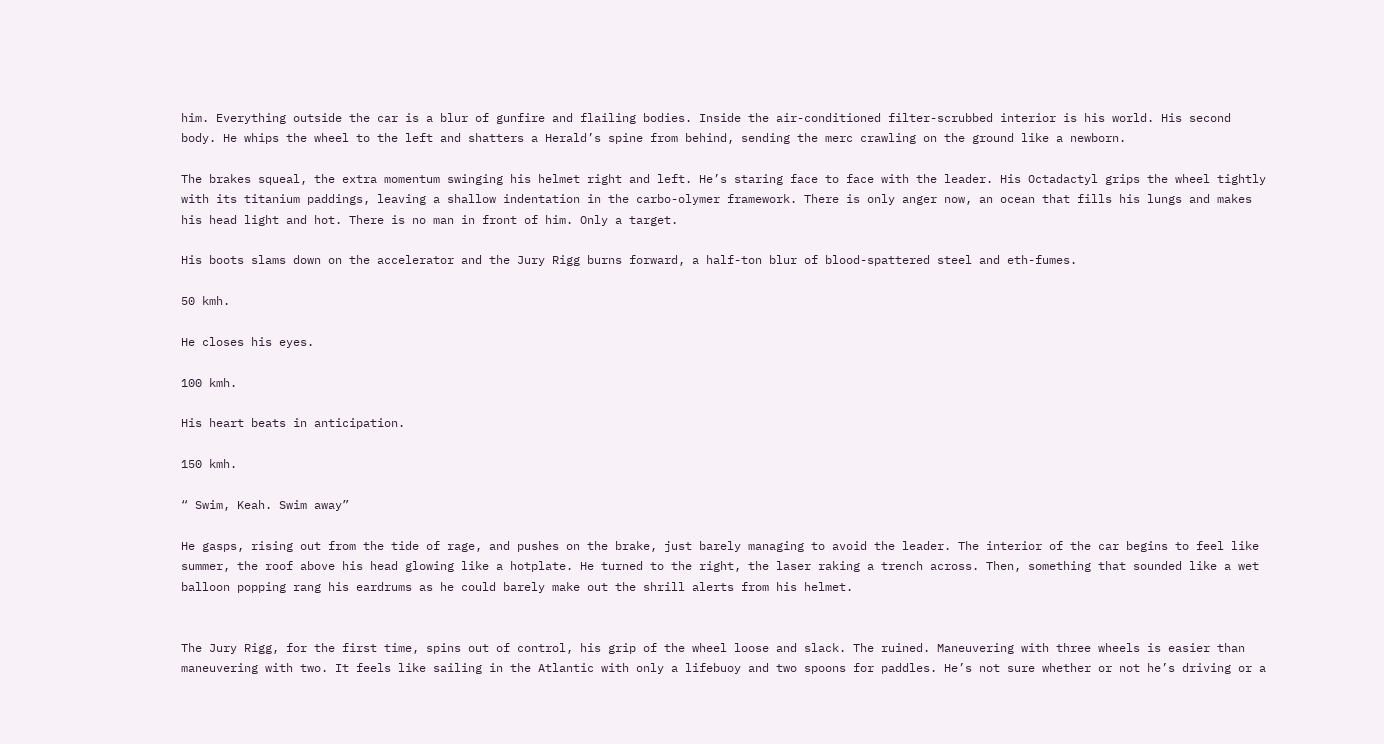him. Everything outside the car is a blur of gunfire and flailing bodies. Inside the air-conditioned filter-scrubbed interior is his world. His second body. He whips the wheel to the left and shatters a Herald’s spine from behind, sending the merc crawling on the ground like a newborn.

The brakes squeal, the extra momentum swinging his helmet right and left. He’s staring face to face with the leader. His Octadactyl grips the wheel tightly with its titanium paddings, leaving a shallow indentation in the carbo-olymer framework. There is only anger now, an ocean that fills his lungs and makes his head light and hot. There is no man in front of him. Only a target.

His boots slams down on the accelerator and the Jury Rigg burns forward, a half-ton blur of blood-spattered steel and eth-fumes.

50 kmh.

He closes his eyes.

100 kmh.

His heart beats in anticipation.

150 kmh.

“ Swim, Keah. Swim away”

He gasps, rising out from the tide of rage, and pushes on the brake, just barely managing to avoid the leader. The interior of the car begins to feel like summer, the roof above his head glowing like a hotplate. He turned to the right, the laser raking a trench across. Then, something that sounded like a wet balloon popping rang his eardrums as he could barely make out the shrill alerts from his helmet.


The Jury Rigg, for the first time, spins out of control, his grip of the wheel loose and slack. The ruined. Maneuvering with three wheels is easier than maneuvering with two. It feels like sailing in the Atlantic with only a lifebuoy and two spoons for paddles. He’s not sure whether or not he’s driving or a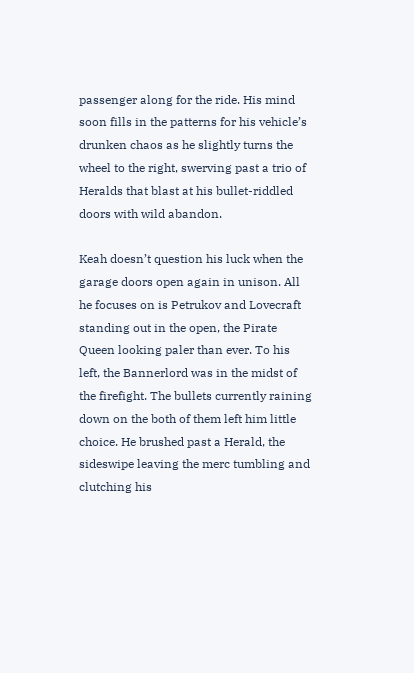passenger along for the ride. His mind soon fills in the patterns for his vehicle’s drunken chaos as he slightly turns the wheel to the right, swerving past a trio of Heralds that blast at his bullet-riddled doors with wild abandon.

Keah doesn’t question his luck when the garage doors open again in unison. All he focuses on is Petrukov and Lovecraft standing out in the open, the Pirate Queen looking paler than ever. To his left, the Bannerlord was in the midst of the firefight. The bullets currently raining down on the both of them left him little choice. He brushed past a Herald, the sideswipe leaving the merc tumbling and clutching his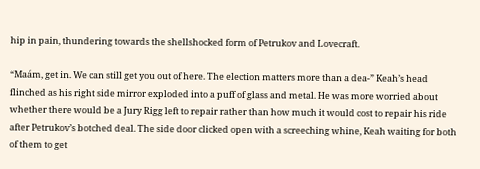hip in pain, thundering towards the shellshocked form of Petrukov and Lovecraft.

“Maám, get in. We can still get you out of here. The election matters more than a dea-” Keah’s head flinched as his right side mirror exploded into a puff of glass and metal. He was more worried about whether there would be a Jury Rigg left to repair rather than how much it would cost to repair his ride after Petrukov’s botched deal. The side door clicked open with a screeching whine, Keah waiting for both of them to get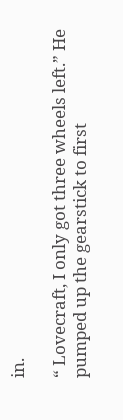in.

“ Lovecraft, I only got three wheels left.” He pumped up the gearstick to first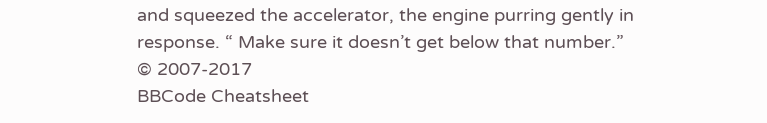and squeezed the accelerator, the engine purring gently in response. “ Make sure it doesn’t get below that number.”
© 2007-2017
BBCode Cheatsheet